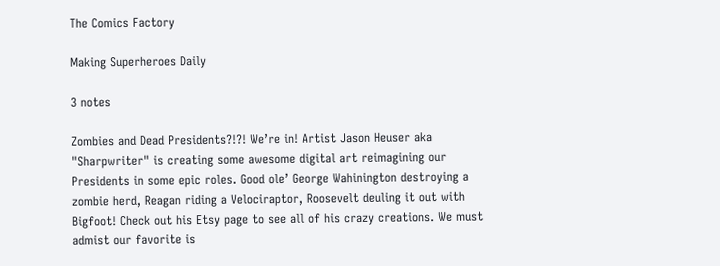The Comics Factory

Making Superheroes Daily

3 notes

Zombies and Dead Presidents?!?! We’re in! Artist Jason Heuser aka "Sharpwriter" is creating some awesome digital art reimagining our Presidents in some epic roles. Good ole’ George Wahinington destroying a zombie herd, Reagan riding a Velociraptor, Roosevelt deuling it out with Bigfoot! Check out his Etsy page to see all of his crazy creations. We must admist our favorite is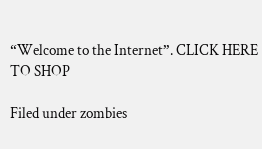“Welcome to the Internet”. CLICK HERE TO SHOP

Filed under zombies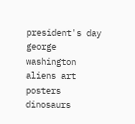president's day george washington aliens art posters dinosaurs